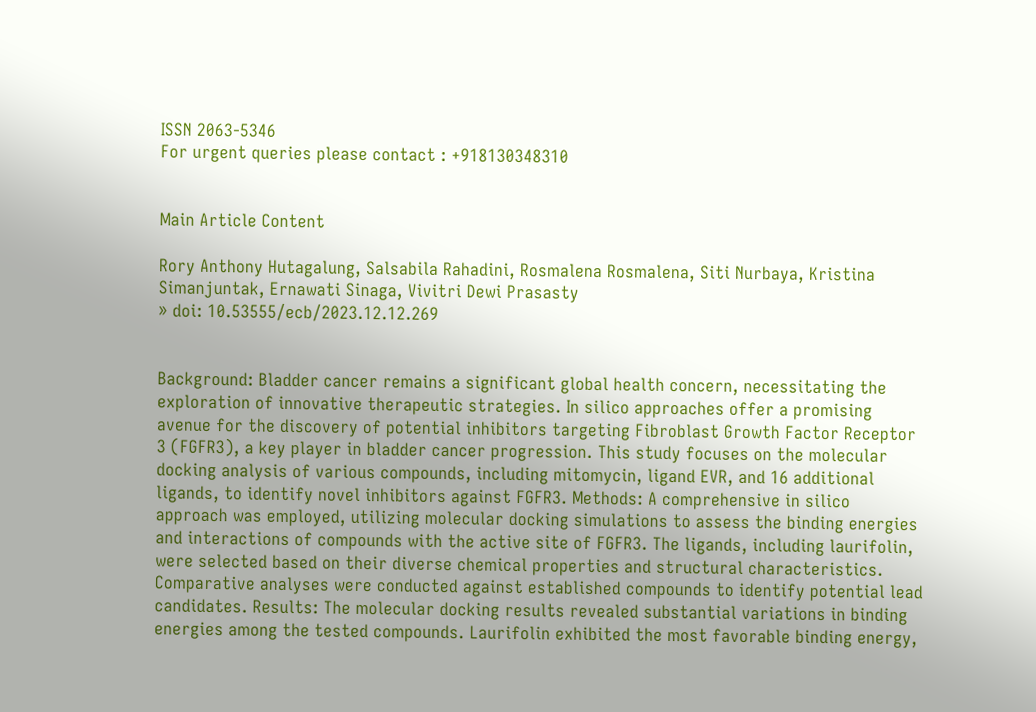ISSN 2063-5346
For urgent queries please contact : +918130348310


Main Article Content

Rory Anthony Hutagalung, Salsabila Rahadini, Rosmalena Rosmalena, Siti Nurbaya, Kristina Simanjuntak, Ernawati Sinaga, Vivitri Dewi Prasasty
» doi: 10.53555/ecb/2023.12.12.269


Background: Bladder cancer remains a significant global health concern, necessitating the exploration of innovative therapeutic strategies. In silico approaches offer a promising avenue for the discovery of potential inhibitors targeting Fibroblast Growth Factor Receptor 3 (FGFR3), a key player in bladder cancer progression. This study focuses on the molecular docking analysis of various compounds, including mitomycin, ligand EVR, and 16 additional ligands, to identify novel inhibitors against FGFR3. Methods: A comprehensive in silico approach was employed, utilizing molecular docking simulations to assess the binding energies and interactions of compounds with the active site of FGFR3. The ligands, including laurifolin, were selected based on their diverse chemical properties and structural characteristics. Comparative analyses were conducted against established compounds to identify potential lead candidates. Results: The molecular docking results revealed substantial variations in binding energies among the tested compounds. Laurifolin exhibited the most favorable binding energy,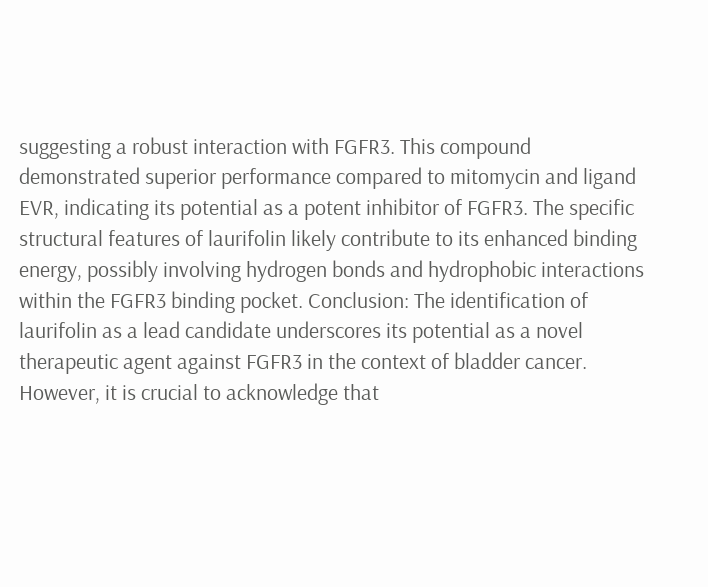suggesting a robust interaction with FGFR3. This compound demonstrated superior performance compared to mitomycin and ligand EVR, indicating its potential as a potent inhibitor of FGFR3. The specific structural features of laurifolin likely contribute to its enhanced binding energy, possibly involving hydrogen bonds and hydrophobic interactions within the FGFR3 binding pocket. Conclusion: The identification of laurifolin as a lead candidate underscores its potential as a novel therapeutic agent against FGFR3 in the context of bladder cancer. However, it is crucial to acknowledge that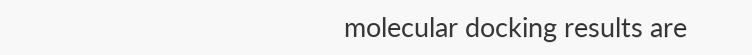molecular docking results are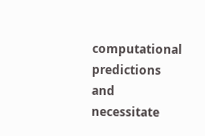computational predictions and necessitate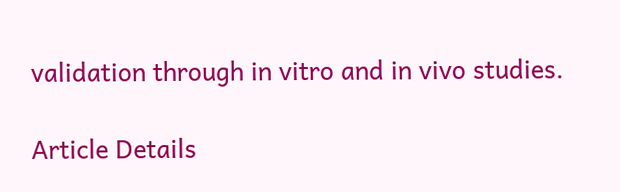validation through in vitro and in vivo studies.

Article Details